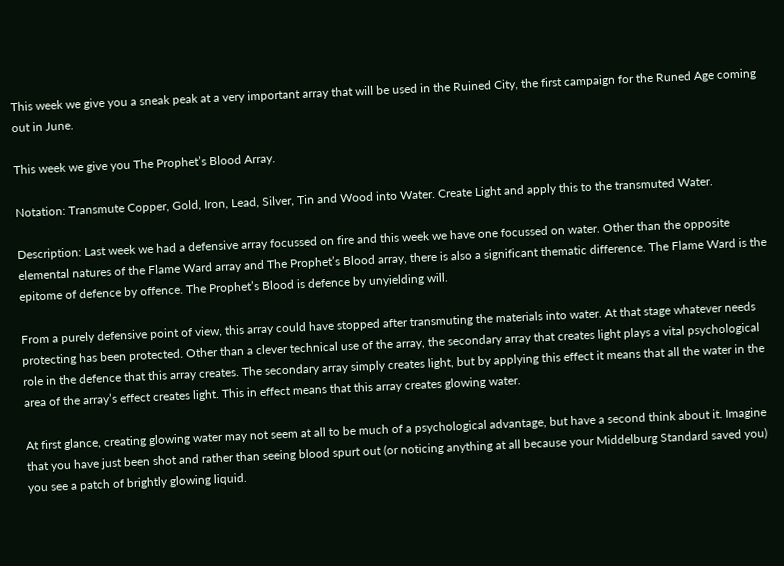This week we give you a sneak peak at a very important array that will be used in the Ruined City, the first campaign for the Runed Age coming out in June.

This week we give you The Prophet’s Blood Array.

Notation: Transmute Copper, Gold, Iron, Lead, Silver, Tin and Wood into Water. Create Light and apply this to the transmuted Water.

Description: Last week we had a defensive array focussed on fire and this week we have one focussed on water. Other than the opposite elemental natures of the Flame Ward array and The Prophet’s Blood array, there is also a significant thematic difference. The Flame Ward is the epitome of defence by offence. The Prophet’s Blood is defence by unyielding will.

From a purely defensive point of view, this array could have stopped after transmuting the materials into water. At that stage whatever needs protecting has been protected. Other than a clever technical use of the array, the secondary array that creates light plays a vital psychological role in the defence that this array creates. The secondary array simply creates light, but by applying this effect it means that all the water in the area of the array’s effect creates light. This in effect means that this array creates glowing water.

At first glance, creating glowing water may not seem at all to be much of a psychological advantage, but have a second think about it. Imagine that you have just been shot and rather than seeing blood spurt out (or noticing anything at all because your Middelburg Standard saved you) you see a patch of brightly glowing liquid.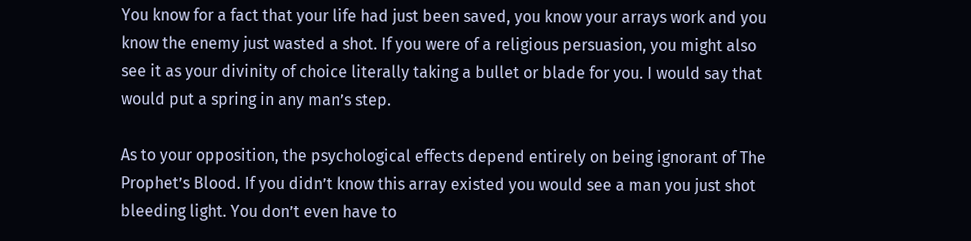You know for a fact that your life had just been saved, you know your arrays work and you know the enemy just wasted a shot. If you were of a religious persuasion, you might also see it as your divinity of choice literally taking a bullet or blade for you. I would say that would put a spring in any man’s step.

As to your opposition, the psychological effects depend entirely on being ignorant of The Prophet’s Blood. If you didn’t know this array existed you would see a man you just shot bleeding light. You don’t even have to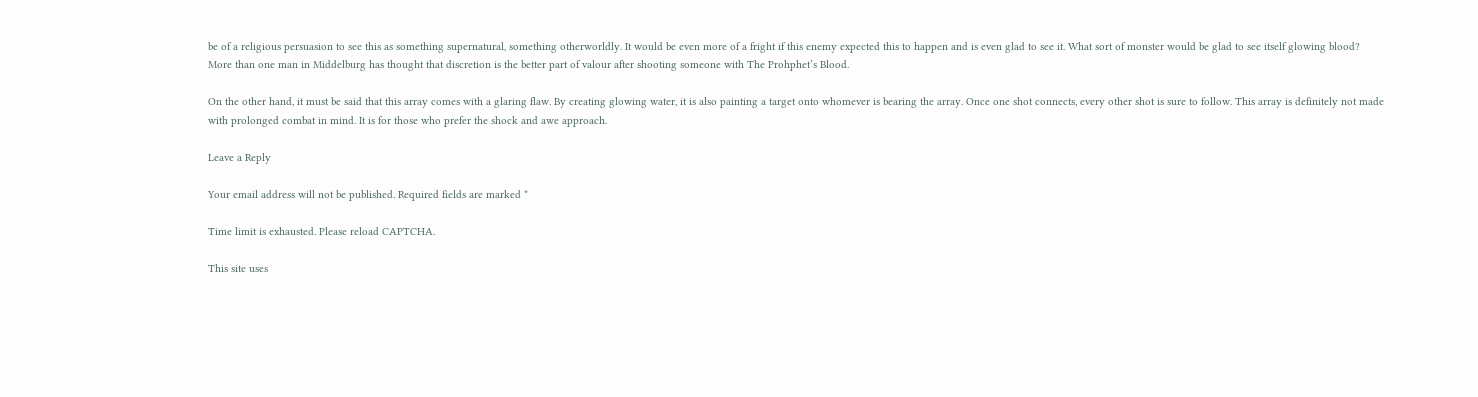be of a religious persuasion to see this as something supernatural, something otherworldly. It would be even more of a fright if this enemy expected this to happen and is even glad to see it. What sort of monster would be glad to see itself glowing blood? More than one man in Middelburg has thought that discretion is the better part of valour after shooting someone with The Prohphet’s Blood.

On the other hand, it must be said that this array comes with a glaring flaw. By creating glowing water, it is also painting a target onto whomever is bearing the array. Once one shot connects, every other shot is sure to follow. This array is definitely not made with prolonged combat in mind. It is for those who prefer the shock and awe approach.

Leave a Reply

Your email address will not be published. Required fields are marked *

Time limit is exhausted. Please reload CAPTCHA.

This site uses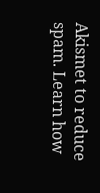Akismet to reduce spam. Learn how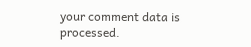your comment data is processed.